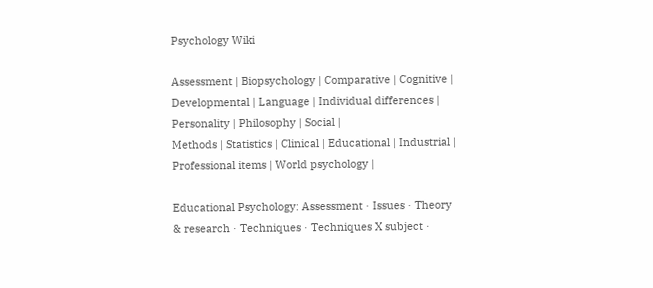Psychology Wiki

Assessment | Biopsychology | Comparative | Cognitive | Developmental | Language | Individual differences | Personality | Philosophy | Social |
Methods | Statistics | Clinical | Educational | Industrial | Professional items | World psychology |

Educational Psychology: Assessment · Issues · Theory & research · Techniques · Techniques X subject ·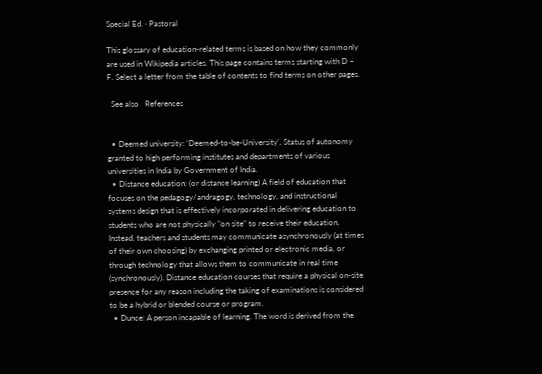Special Ed. · Pastoral

This glossary of education-related terms is based on how they commonly are used in Wikipedia articles. This page contains terms starting with D – F. Select a letter from the table of contents to find terms on other pages.

  See also   References


  • Deemed university: ‘Deemed-to-be-University’, Status of autonomy granted to high performing institutes and departments of various universities in India by Government of India.
  • Distance education: (or distance learning) A field of education that focuses on the pedagogy/andragogy, technology, and instructional systems design that is effectively incorporated in delivering education to students who are not physically "on site" to receive their education. Instead, teachers and students may communicate asynchronously (at times of their own choosing) by exchanging printed or electronic media, or through technology that allows them to communicate in real time (synchronously). Distance education courses that require a physical on-site presence for any reason including the taking of examinations is considered to be a hybrid or blended course or program.
  • Dunce: A person incapable of learning. The word is derived from the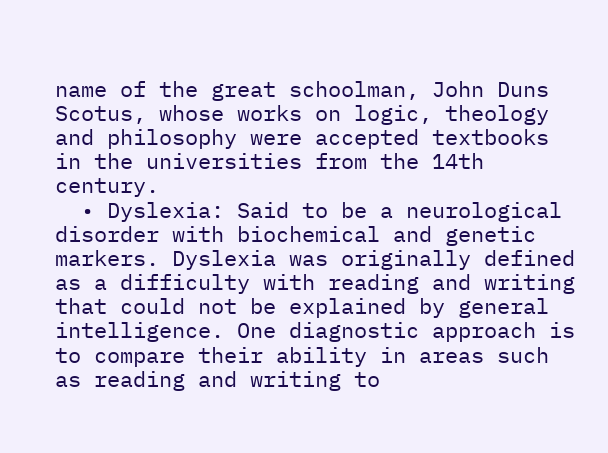name of the great schoolman, John Duns Scotus, whose works on logic, theology and philosophy were accepted textbooks in the universities from the 14th century.
  • Dyslexia: Said to be a neurological disorder with biochemical and genetic markers. Dyslexia was originally defined as a difficulty with reading and writing that could not be explained by general intelligence. One diagnostic approach is to compare their ability in areas such as reading and writing to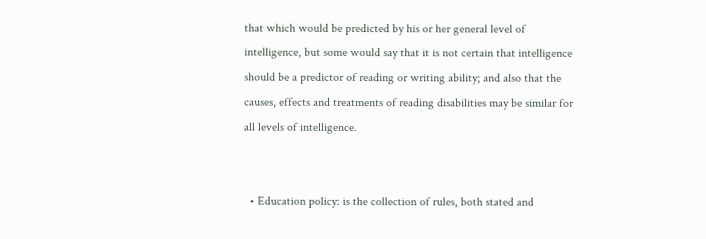that which would be predicted by his or her general level of intelligence, but some would say that it is not certain that intelligence should be a predictor of reading or writing ability; and also that the causes, effects and treatments of reading disabilities may be similar for all levels of intelligence.


  • Education policy: is the collection of rules, both stated and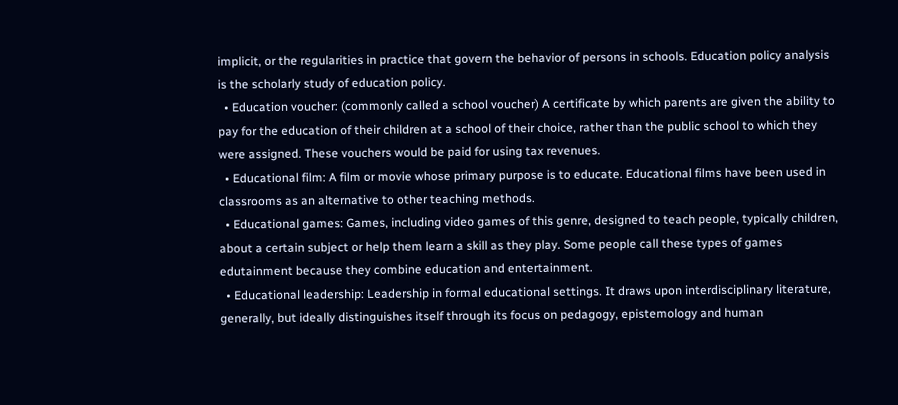implicit, or the regularities in practice that govern the behavior of persons in schools. Education policy analysis is the scholarly study of education policy.
  • Education voucher: (commonly called a school voucher) A certificate by which parents are given the ability to pay for the education of their children at a school of their choice, rather than the public school to which they were assigned. These vouchers would be paid for using tax revenues.
  • Educational film: A film or movie whose primary purpose is to educate. Educational films have been used in classrooms as an alternative to other teaching methods.
  • Educational games: Games, including video games of this genre, designed to teach people, typically children, about a certain subject or help them learn a skill as they play. Some people call these types of games edutainment because they combine education and entertainment.
  • Educational leadership: Leadership in formal educational settings. It draws upon interdisciplinary literature, generally, but ideally distinguishes itself through its focus on pedagogy, epistemology and human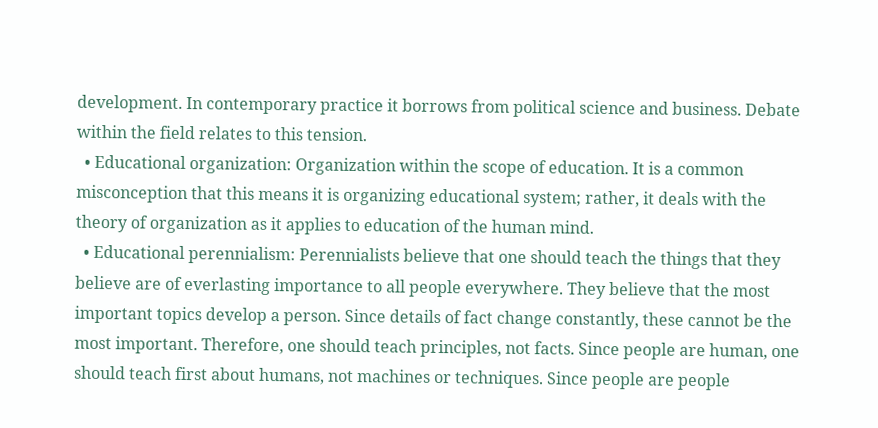development. In contemporary practice it borrows from political science and business. Debate within the field relates to this tension.
  • Educational organization: Organization within the scope of education. It is a common misconception that this means it is organizing educational system; rather, it deals with the theory of organization as it applies to education of the human mind.
  • Educational perennialism: Perennialists believe that one should teach the things that they believe are of everlasting importance to all people everywhere. They believe that the most important topics develop a person. Since details of fact change constantly, these cannot be the most important. Therefore, one should teach principles, not facts. Since people are human, one should teach first about humans, not machines or techniques. Since people are people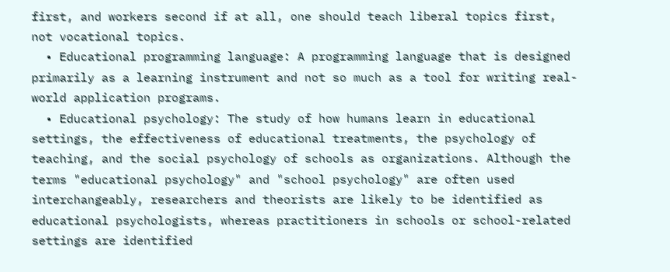first, and workers second if at all, one should teach liberal topics first, not vocational topics.
  • Educational programming language: A programming language that is designed primarily as a learning instrument and not so much as a tool for writing real-world application programs.
  • Educational psychology: The study of how humans learn in educational settings, the effectiveness of educational treatments, the psychology of teaching, and the social psychology of schools as organizations. Although the terms "educational psychology" and "school psychology" are often used interchangeably, researchers and theorists are likely to be identified as educational psychologists, whereas practitioners in schools or school-related settings are identified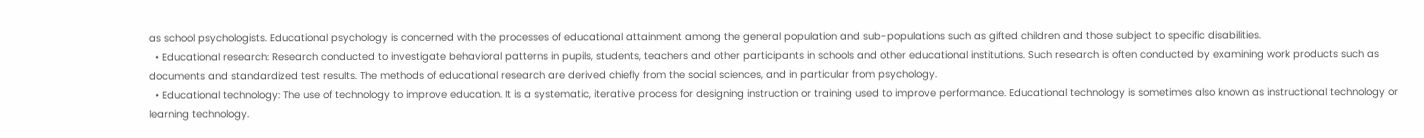as school psychologists. Educational psychology is concerned with the processes of educational attainment among the general population and sub-populations such as gifted children and those subject to specific disabilities.
  • Educational research: Research conducted to investigate behavioral patterns in pupils, students, teachers and other participants in schools and other educational institutions. Such research is often conducted by examining work products such as documents and standardized test results. The methods of educational research are derived chiefly from the social sciences, and in particular from psychology.
  • Educational technology: The use of technology to improve education. It is a systematic, iterative process for designing instruction or training used to improve performance. Educational technology is sometimes also known as instructional technology or learning technology.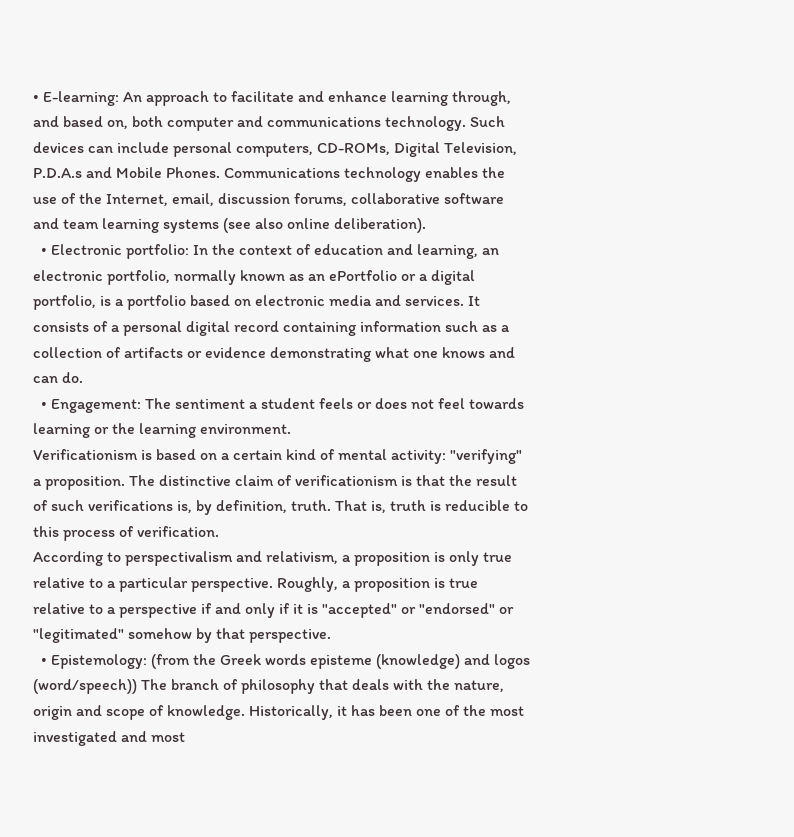• E-learning: An approach to facilitate and enhance learning through, and based on, both computer and communications technology. Such devices can include personal computers, CD-ROMs, Digital Television, P.D.A.s and Mobile Phones. Communications technology enables the use of the Internet, email, discussion forums, collaborative software and team learning systems (see also online deliberation).
  • Electronic portfolio: In the context of education and learning, an electronic portfolio, normally known as an ePortfolio or a digital portfolio, is a portfolio based on electronic media and services. It consists of a personal digital record containing information such as a collection of artifacts or evidence demonstrating what one knows and can do.
  • Engagement: The sentiment a student feels or does not feel towards learning or the learning environment.
Verificationism is based on a certain kind of mental activity: "verifying" a proposition. The distinctive claim of verificationism is that the result of such verifications is, by definition, truth. That is, truth is reducible to this process of verification.
According to perspectivalism and relativism, a proposition is only true relative to a particular perspective. Roughly, a proposition is true relative to a perspective if and only if it is "accepted" or "endorsed" or "legitimated" somehow by that perspective.
  • Epistemology: (from the Greek words episteme (knowledge) and logos (word/speech)) The branch of philosophy that deals with the nature, origin and scope of knowledge. Historically, it has been one of the most investigated and most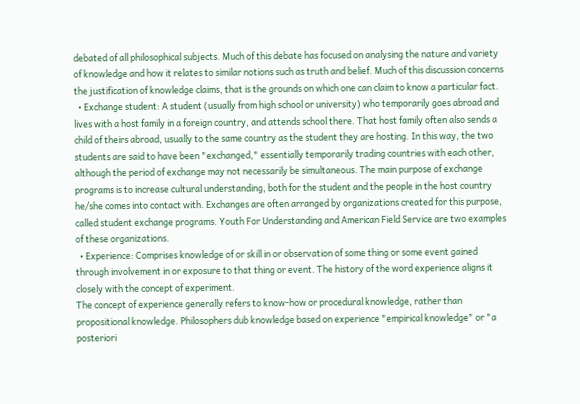debated of all philosophical subjects. Much of this debate has focused on analysing the nature and variety of knowledge and how it relates to similar notions such as truth and belief. Much of this discussion concerns the justification of knowledge claims, that is the grounds on which one can claim to know a particular fact.
  • Exchange student: A student (usually from high school or university) who temporarily goes abroad and lives with a host family in a foreign country, and attends school there. That host family often also sends a child of theirs abroad, usually to the same country as the student they are hosting. In this way, the two students are said to have been "exchanged," essentially temporarily trading countries with each other, although the period of exchange may not necessarily be simultaneous. The main purpose of exchange programs is to increase cultural understanding, both for the student and the people in the host country he/she comes into contact with. Exchanges are often arranged by organizations created for this purpose, called student exchange programs. Youth For Understanding and American Field Service are two examples of these organizations.
  • Experience: Comprises knowledge of or skill in or observation of some thing or some event gained through involvement in or exposure to that thing or event. The history of the word experience aligns it closely with the concept of experiment.
The concept of experience generally refers to know-how or procedural knowledge, rather than propositional knowledge. Philosophers dub knowledge based on experience "empirical knowledge" or "a posteriori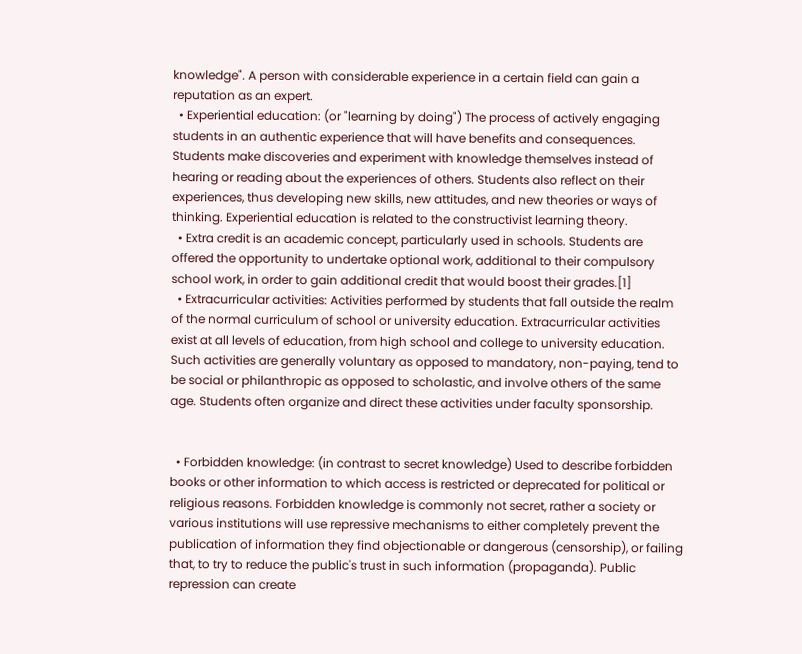knowledge". A person with considerable experience in a certain field can gain a reputation as an expert.
  • Experiential education: (or "learning by doing") The process of actively engaging students in an authentic experience that will have benefits and consequences. Students make discoveries and experiment with knowledge themselves instead of hearing or reading about the experiences of others. Students also reflect on their experiences, thus developing new skills, new attitudes, and new theories or ways of thinking. Experiential education is related to the constructivist learning theory.
  • Extra credit is an academic concept, particularly used in schools. Students are offered the opportunity to undertake optional work, additional to their compulsory school work, in order to gain additional credit that would boost their grades.[1]
  • Extracurricular activities: Activities performed by students that fall outside the realm of the normal curriculum of school or university education. Extracurricular activities exist at all levels of education, from high school and college to university education. Such activities are generally voluntary as opposed to mandatory, non-paying, tend to be social or philanthropic as opposed to scholastic, and involve others of the same age. Students often organize and direct these activities under faculty sponsorship.


  • Forbidden knowledge: (in contrast to secret knowledge) Used to describe forbidden books or other information to which access is restricted or deprecated for political or religious reasons. Forbidden knowledge is commonly not secret, rather a society or various institutions will use repressive mechanisms to either completely prevent the publication of information they find objectionable or dangerous (censorship), or failing that, to try to reduce the public's trust in such information (propaganda). Public repression can create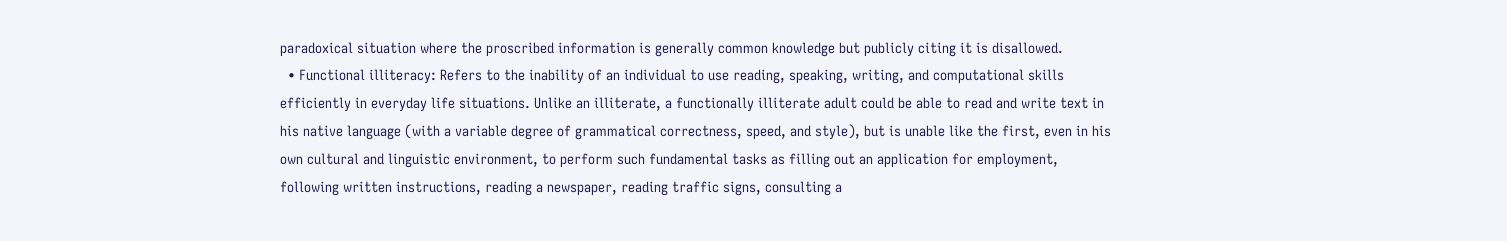paradoxical situation where the proscribed information is generally common knowledge but publicly citing it is disallowed.
  • Functional illiteracy: Refers to the inability of an individual to use reading, speaking, writing, and computational skills efficiently in everyday life situations. Unlike an illiterate, a functionally illiterate adult could be able to read and write text in his native language (with a variable degree of grammatical correctness, speed, and style), but is unable like the first, even in his own cultural and linguistic environment, to perform such fundamental tasks as filling out an application for employment, following written instructions, reading a newspaper, reading traffic signs, consulting a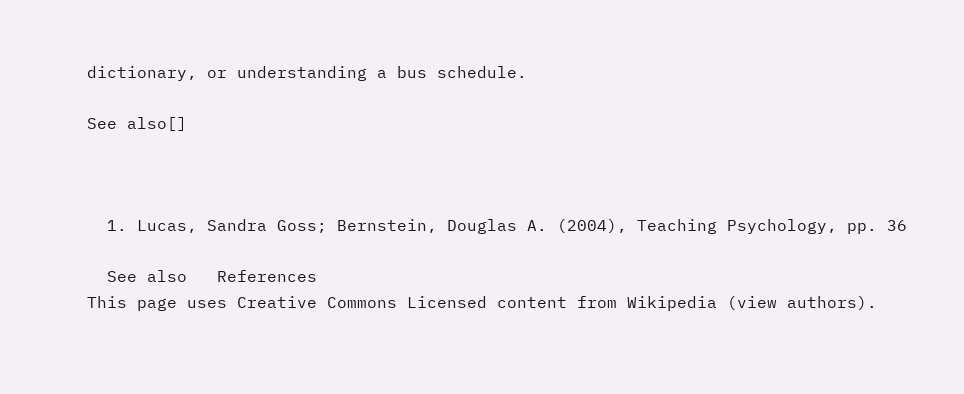dictionary, or understanding a bus schedule.

See also[]



  1. Lucas, Sandra Goss; Bernstein, Douglas A. (2004), Teaching Psychology, pp. 36

  See also   References
This page uses Creative Commons Licensed content from Wikipedia (view authors).